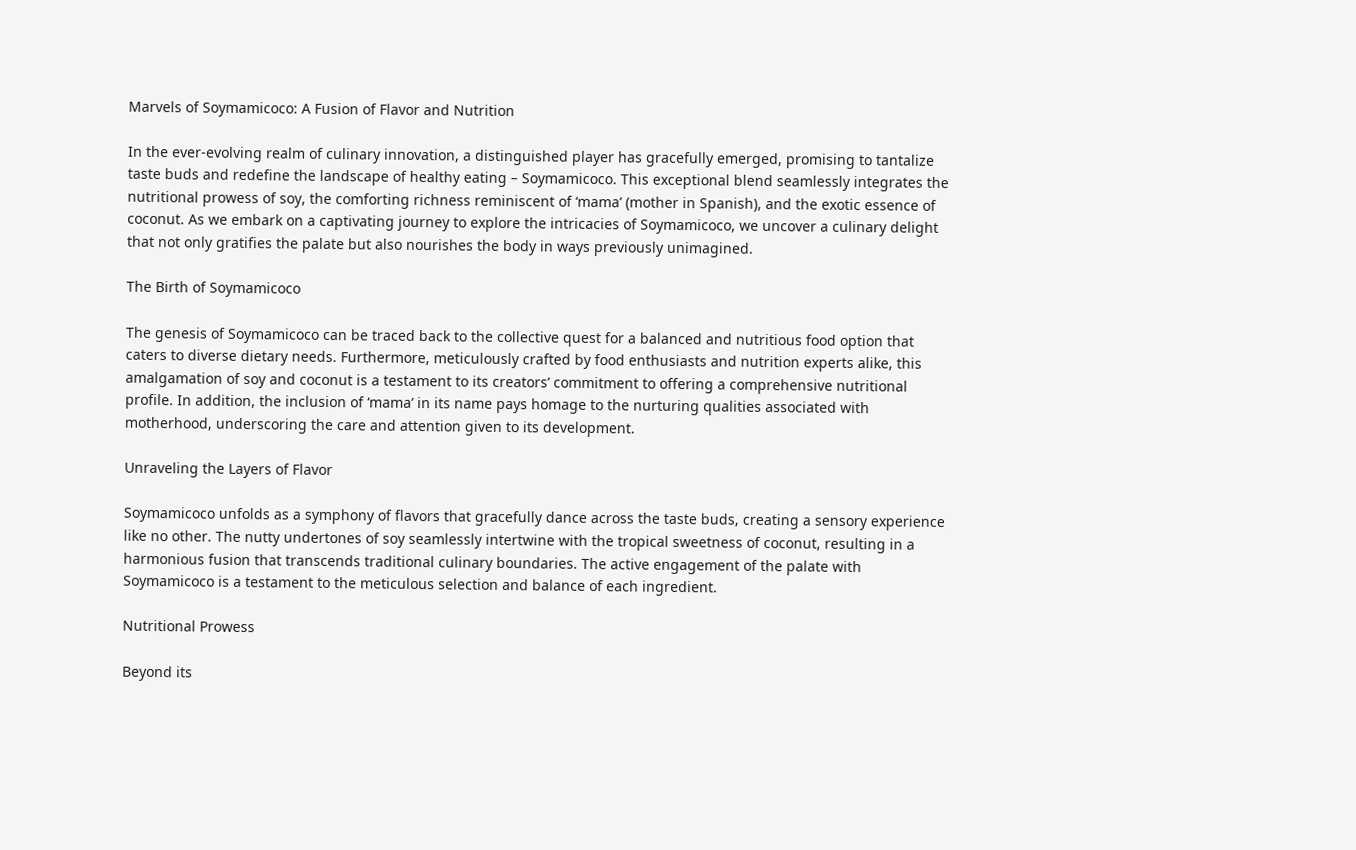Marvels of Soymamicoco: A Fusion of Flavor and Nutrition

In the ever-evolving realm of culinary innovation, a distinguished player has gracefully emerged, promising to tantalize taste buds and redefine the landscape of healthy eating – Soymamicoco. This exceptional blend seamlessly integrates the nutritional prowess of soy, the comforting richness reminiscent of ‘mama’ (mother in Spanish), and the exotic essence of coconut. As we embark on a captivating journey to explore the intricacies of Soymamicoco, we uncover a culinary delight that not only gratifies the palate but also nourishes the body in ways previously unimagined.

The Birth of Soymamicoco

The genesis of Soymamicoco can be traced back to the collective quest for a balanced and nutritious food option that caters to diverse dietary needs. Furthermore, meticulously crafted by food enthusiasts and nutrition experts alike, this amalgamation of soy and coconut is a testament to its creators’ commitment to offering a comprehensive nutritional profile. In addition, the inclusion of ‘mama’ in its name pays homage to the nurturing qualities associated with motherhood, underscoring the care and attention given to its development.

Unraveling the Layers of Flavor

Soymamicoco unfolds as a symphony of flavors that gracefully dance across the taste buds, creating a sensory experience like no other. The nutty undertones of soy seamlessly intertwine with the tropical sweetness of coconut, resulting in a harmonious fusion that transcends traditional culinary boundaries. The active engagement of the palate with Soymamicoco is a testament to the meticulous selection and balance of each ingredient.

Nutritional Prowess

Beyond its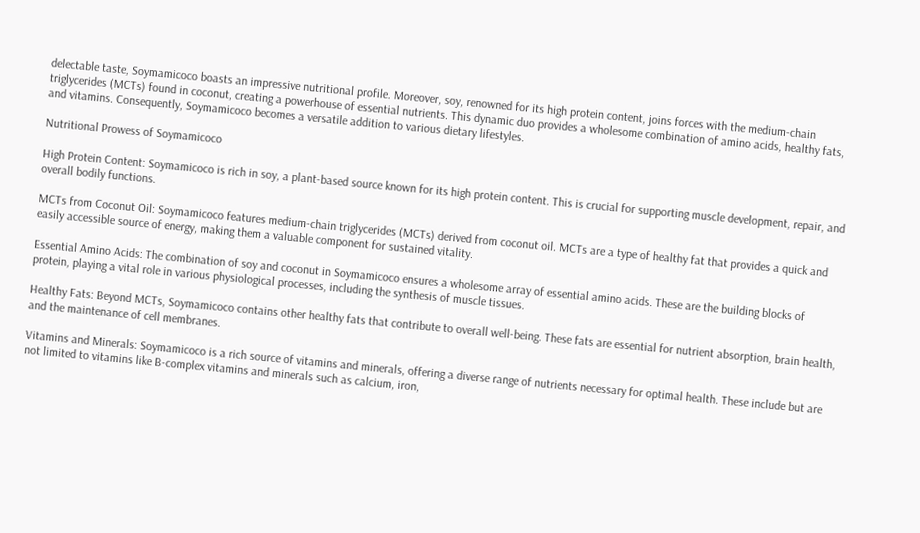delectable taste, Soymamicoco boasts an impressive nutritional profile. Moreover, soy, renowned for its high protein content, joins forces with the medium-chain triglycerides (MCTs) found in coconut, creating a powerhouse of essential nutrients. This dynamic duo provides a wholesome combination of amino acids, healthy fats, and vitamins. Consequently, Soymamicoco becomes a versatile addition to various dietary lifestyles.

Nutritional Prowess of Soymamicoco

High Protein Content: Soymamicoco is rich in soy, a plant-based source known for its high protein content. This is crucial for supporting muscle development, repair, and overall bodily functions.

MCTs from Coconut Oil: Soymamicoco features medium-chain triglycerides (MCTs) derived from coconut oil. MCTs are a type of healthy fat that provides a quick and easily accessible source of energy, making them a valuable component for sustained vitality.

Essential Amino Acids: The combination of soy and coconut in Soymamicoco ensures a wholesome array of essential amino acids. These are the building blocks of protein, playing a vital role in various physiological processes, including the synthesis of muscle tissues.

Healthy Fats: Beyond MCTs, Soymamicoco contains other healthy fats that contribute to overall well-being. These fats are essential for nutrient absorption, brain health, and the maintenance of cell membranes.

Vitamins and Minerals: Soymamicoco is a rich source of vitamins and minerals, offering a diverse range of nutrients necessary for optimal health. These include but are not limited to vitamins like B-complex vitamins and minerals such as calcium, iron,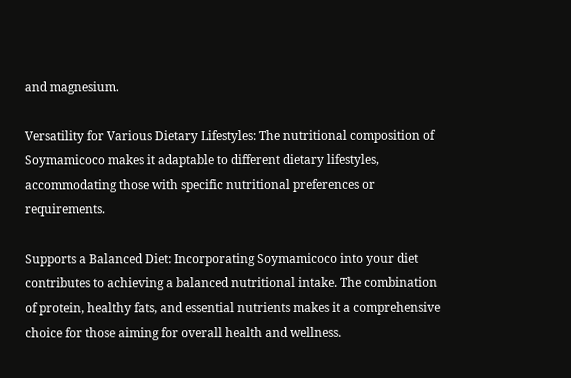and magnesium.

Versatility for Various Dietary Lifestyles: The nutritional composition of Soymamicoco makes it adaptable to different dietary lifestyles, accommodating those with specific nutritional preferences or requirements.

Supports a Balanced Diet: Incorporating Soymamicoco into your diet contributes to achieving a balanced nutritional intake. The combination of protein, healthy fats, and essential nutrients makes it a comprehensive choice for those aiming for overall health and wellness.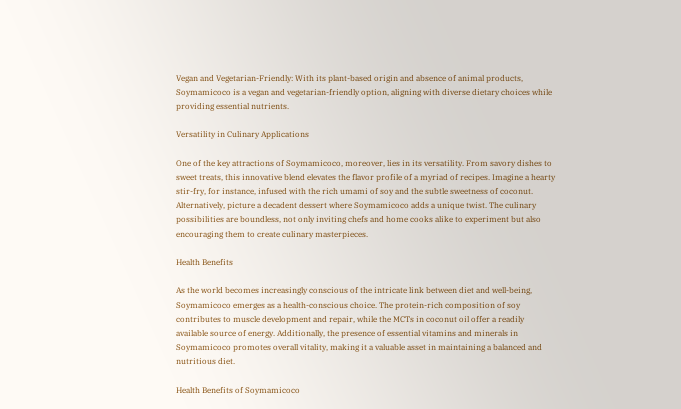Vegan and Vegetarian-Friendly: With its plant-based origin and absence of animal products, Soymamicoco is a vegan and vegetarian-friendly option, aligning with diverse dietary choices while providing essential nutrients.

Versatility in Culinary Applications

One of the key attractions of Soymamicoco, moreover, lies in its versatility. From savory dishes to sweet treats, this innovative blend elevates the flavor profile of a myriad of recipes. Imagine a hearty stir-fry, for instance, infused with the rich umami of soy and the subtle sweetness of coconut. Alternatively, picture a decadent dessert where Soymamicoco adds a unique twist. The culinary possibilities are boundless, not only inviting chefs and home cooks alike to experiment but also encouraging them to create culinary masterpieces.

Health Benefits

As the world becomes increasingly conscious of the intricate link between diet and well-being, Soymamicoco emerges as a health-conscious choice. The protein-rich composition of soy contributes to muscle development and repair, while the MCTs in coconut oil offer a readily available source of energy. Additionally, the presence of essential vitamins and minerals in Soymamicoco promotes overall vitality, making it a valuable asset in maintaining a balanced and nutritious diet.

Health Benefits of Soymamicoco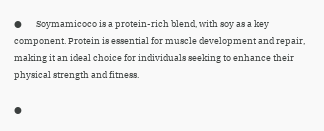●       Soymamicoco is a protein-rich blend, with soy as a key component. Protein is essential for muscle development and repair, making it an ideal choice for individuals seeking to enhance their physical strength and fitness.

●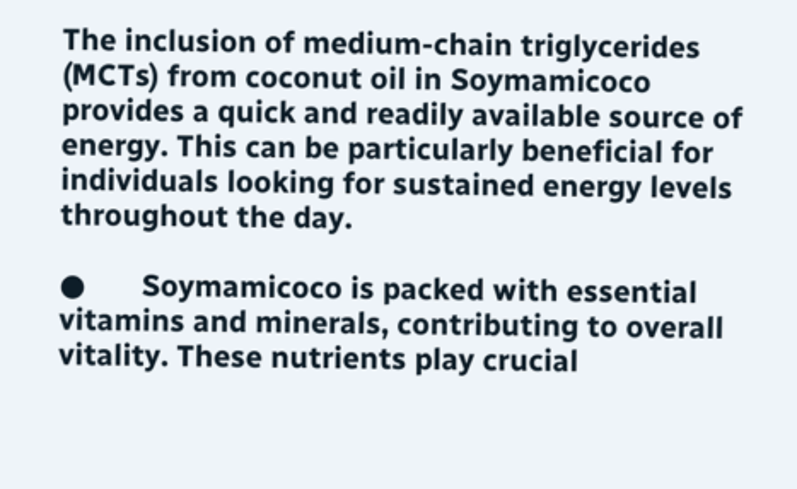The inclusion of medium-chain triglycerides (MCTs) from coconut oil in Soymamicoco provides a quick and readily available source of energy. This can be particularly beneficial for individuals looking for sustained energy levels throughout the day.

●       Soymamicoco is packed with essential vitamins and minerals, contributing to overall vitality. These nutrients play crucial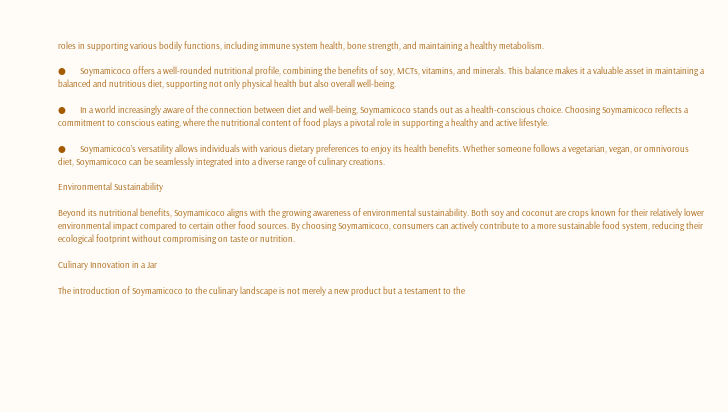roles in supporting various bodily functions, including immune system health, bone strength, and maintaining a healthy metabolism.

●       Soymamicoco offers a well-rounded nutritional profile, combining the benefits of soy, MCTs, vitamins, and minerals. This balance makes it a valuable asset in maintaining a balanced and nutritious diet, supporting not only physical health but also overall well-being.

●       In a world increasingly aware of the connection between diet and well-being, Soymamicoco stands out as a health-conscious choice. Choosing Soymamicoco reflects a commitment to conscious eating, where the nutritional content of food plays a pivotal role in supporting a healthy and active lifestyle.

●       Soymamicoco’s versatility allows individuals with various dietary preferences to enjoy its health benefits. Whether someone follows a vegetarian, vegan, or omnivorous diet, Soymamicoco can be seamlessly integrated into a diverse range of culinary creations.

Environmental Sustainability

Beyond its nutritional benefits, Soymamicoco aligns with the growing awareness of environmental sustainability. Both soy and coconut are crops known for their relatively lower environmental impact compared to certain other food sources. By choosing Soymamicoco, consumers can actively contribute to a more sustainable food system, reducing their ecological footprint without compromising on taste or nutrition.

Culinary Innovation in a Jar

The introduction of Soymamicoco to the culinary landscape is not merely a new product but a testament to the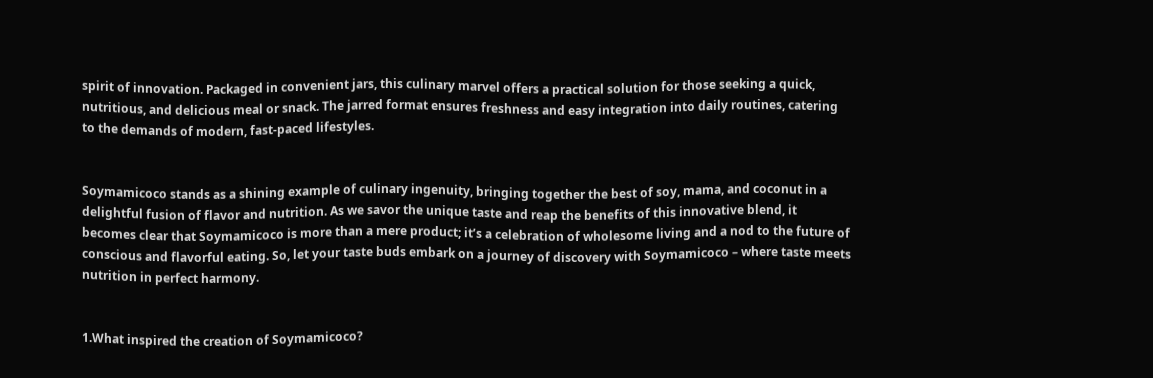spirit of innovation. Packaged in convenient jars, this culinary marvel offers a practical solution for those seeking a quick, nutritious, and delicious meal or snack. The jarred format ensures freshness and easy integration into daily routines, catering to the demands of modern, fast-paced lifestyles.


Soymamicoco stands as a shining example of culinary ingenuity, bringing together the best of soy, mama, and coconut in a delightful fusion of flavor and nutrition. As we savor the unique taste and reap the benefits of this innovative blend, it becomes clear that Soymamicoco is more than a mere product; it’s a celebration of wholesome living and a nod to the future of conscious and flavorful eating. So, let your taste buds embark on a journey of discovery with Soymamicoco – where taste meets nutrition in perfect harmony.


1.What inspired the creation of Soymamicoco?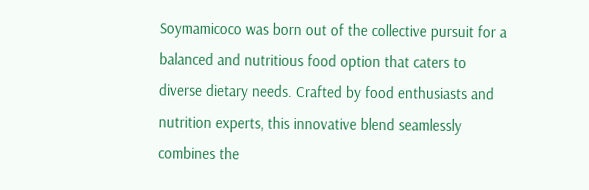Soymamicoco was born out of the collective pursuit for a balanced and nutritious food option that caters to diverse dietary needs. Crafted by food enthusiasts and nutrition experts, this innovative blend seamlessly combines the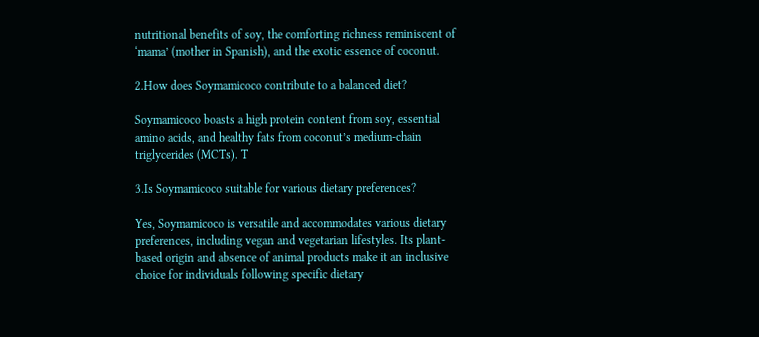nutritional benefits of soy, the comforting richness reminiscent of ‘mama’ (mother in Spanish), and the exotic essence of coconut.

2.How does Soymamicoco contribute to a balanced diet?

Soymamicoco boasts a high protein content from soy, essential amino acids, and healthy fats from coconut’s medium-chain triglycerides (MCTs). T

3.Is Soymamicoco suitable for various dietary preferences?

Yes, Soymamicoco is versatile and accommodates various dietary preferences, including vegan and vegetarian lifestyles. Its plant-based origin and absence of animal products make it an inclusive choice for individuals following specific dietary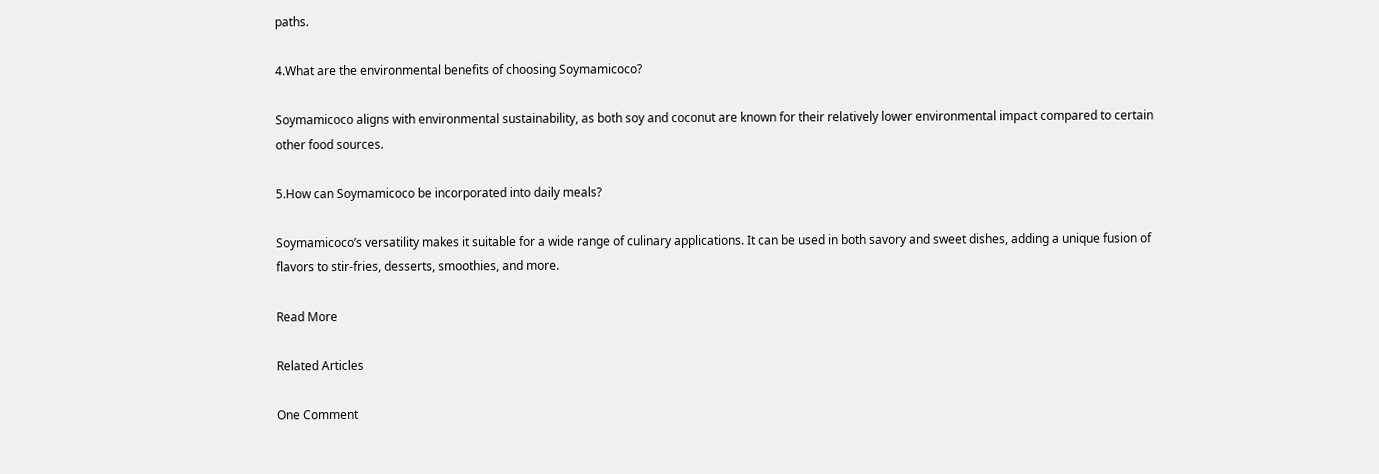paths.

4.What are the environmental benefits of choosing Soymamicoco?

Soymamicoco aligns with environmental sustainability, as both soy and coconut are known for their relatively lower environmental impact compared to certain other food sources.

5.How can Soymamicoco be incorporated into daily meals?

Soymamicoco’s versatility makes it suitable for a wide range of culinary applications. It can be used in both savory and sweet dishes, adding a unique fusion of flavors to stir-fries, desserts, smoothies, and more.

Read More

Related Articles

One Comment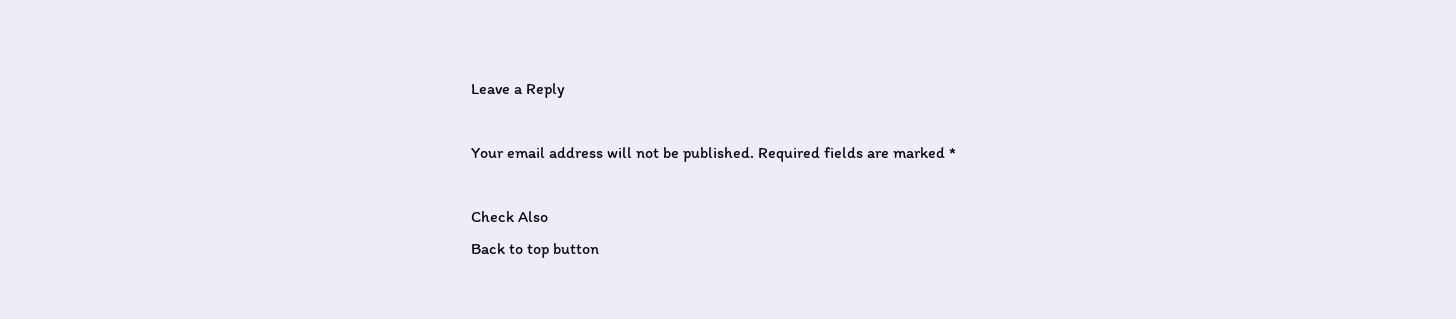Leave a Reply

Your email address will not be published. Required fields are marked *

Check Also
Back to top button